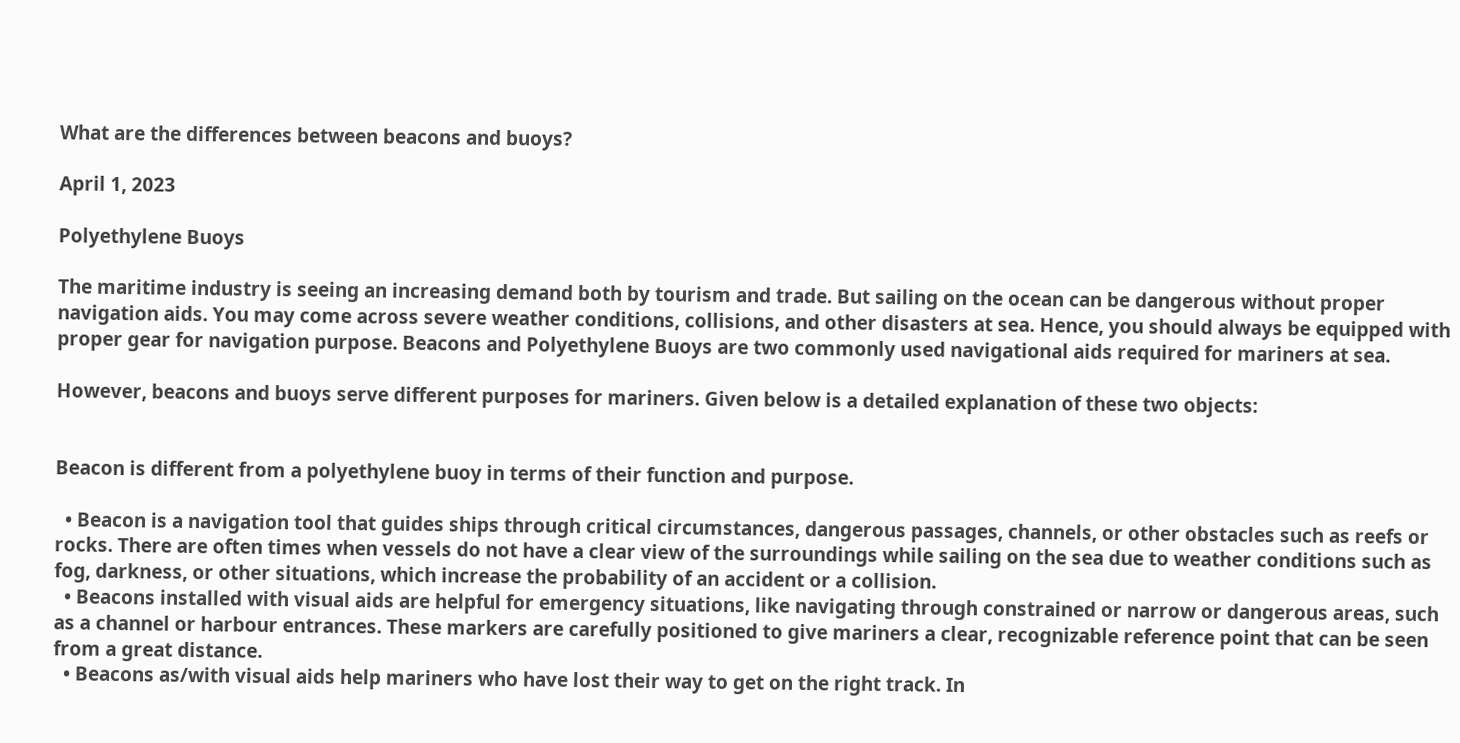What are the differences between beacons and buoys?

April 1, 2023

Polyethylene Buoys

The maritime industry is seeing an increasing demand both by tourism and trade. But sailing on the ocean can be dangerous without proper navigation aids. You may come across severe weather conditions, collisions, and other disasters at sea. Hence, you should always be equipped with proper gear for navigation purpose. Beacons and Polyethylene Buoys are two commonly used navigational aids required for mariners at sea.

However, beacons and buoys serve different purposes for mariners. Given below is a detailed explanation of these two objects:


Beacon is different from a polyethylene buoy in terms of their function and purpose.

  • Beacon is a navigation tool that guides ships through critical circumstances, dangerous passages, channels, or other obstacles such as reefs or rocks. There are often times when vessels do not have a clear view of the surroundings while sailing on the sea due to weather conditions such as fog, darkness, or other situations, which increase the probability of an accident or a collision.
  • Beacons installed with visual aids are helpful for emergency situations, like navigating through constrained or narrow or dangerous areas, such as a channel or harbour entrances. These markers are carefully positioned to give mariners a clear, recognizable reference point that can be seen from a great distance.
  • Beacons as/with visual aids help mariners who have lost their way to get on the right track. In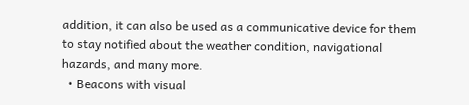addition, it can also be used as a communicative device for them to stay notified about the weather condition, navigational hazards, and many more.
  • Beacons with visual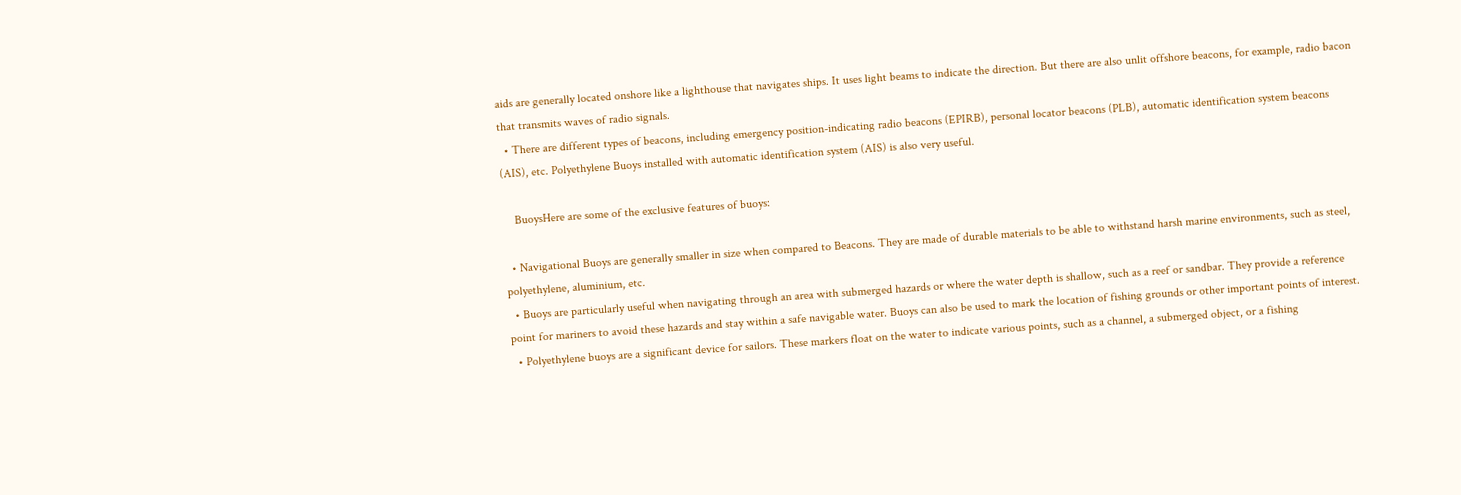aids are generally located onshore like a lighthouse that navigates ships. It uses light beams to indicate the direction. But there are also unlit offshore beacons, for example, radio bacon that transmits waves of radio signals.
  • There are different types of beacons, including emergency position-indicating radio beacons (EPIRB), personal locator beacons (PLB), automatic identification system beacons (AIS), etc. Polyethylene Buoys installed with automatic identification system (AIS) is also very useful.

    BuoysHere are some of the exclusive features of buoys:

  • Navigational Buoys are generally smaller in size when compared to Beacons. They are made of durable materials to be able to withstand harsh marine environments, such as steel, polyethylene, aluminium, etc.
  • Buoys are particularly useful when navigating through an area with submerged hazards or where the water depth is shallow, such as a reef or sandbar. They provide a reference point for mariners to avoid these hazards and stay within a safe navigable water. Buoys can also be used to mark the location of fishing grounds or other important points of interest.
  • Polyethylene buoys are a significant device for sailors. These markers float on the water to indicate various points, such as a channel, a submerged object, or a fishing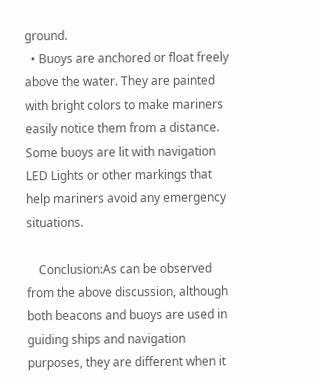ground.
  • Buoys are anchored or float freely above the water. They are painted with bright colors to make mariners easily notice them from a distance. Some buoys are lit with navigation LED Lights or other markings that help mariners avoid any emergency situations.

    Conclusion:As can be observed from the above discussion, although both beacons and buoys are used in guiding ships and navigation purposes, they are different when it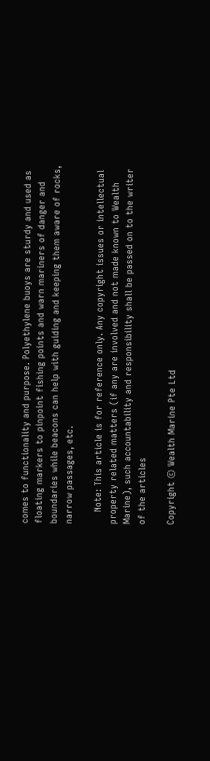comes to functionality and purpose. Polyethylene buoys are sturdy and used as floating markers to pinpoint fishing points and warn mariners of danger and boundaries while beacons can help with guiding and keeping them aware of rocks, narrow passages, etc.

    Note: This article is for reference only. Any copyright issues or intellectual property related matters (if any are involved and not made known to Wealth Marine), such accountability and responsibility shall be passed on to the writer of the articles

Copyright © Wealth Marine Pte Ltd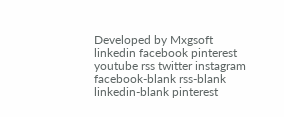Developed by Mxgsoft
linkedin facebook pinterest youtube rss twitter instagram facebook-blank rss-blank linkedin-blank pinterest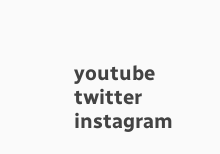youtube twitter instagram